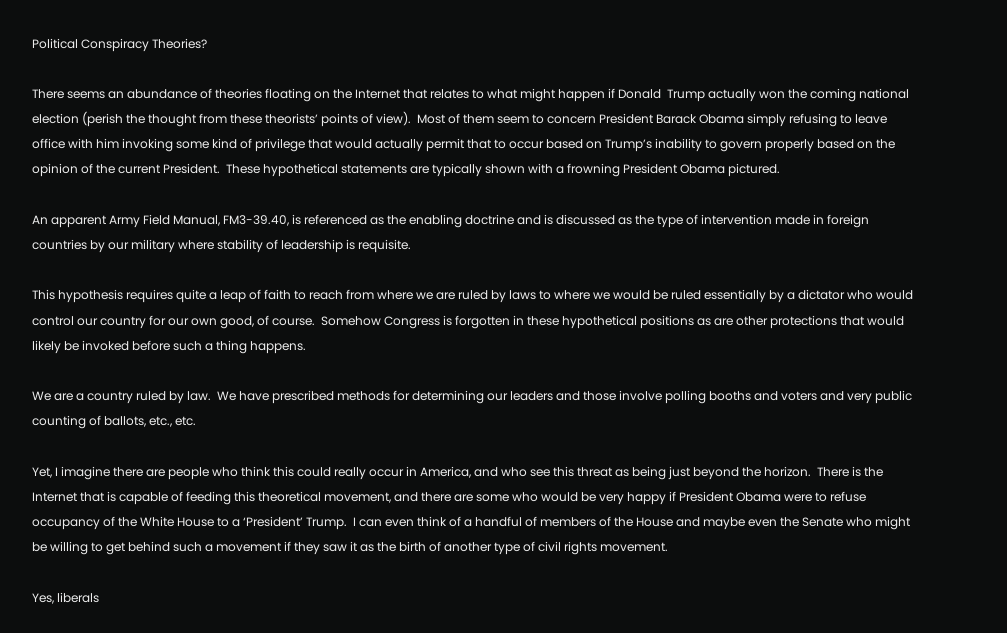Political Conspiracy Theories?

There seems an abundance of theories floating on the Internet that relates to what might happen if Donald  Trump actually won the coming national election (perish the thought from these theorists’ points of view).  Most of them seem to concern President Barack Obama simply refusing to leave office with him invoking some kind of privilege that would actually permit that to occur based on Trump’s inability to govern properly based on the opinion of the current President.  These hypothetical statements are typically shown with a frowning President Obama pictured.

An apparent Army Field Manual, FM3-39.40, is referenced as the enabling doctrine and is discussed as the type of intervention made in foreign countries by our military where stability of leadership is requisite.

This hypothesis requires quite a leap of faith to reach from where we are ruled by laws to where we would be ruled essentially by a dictator who would control our country for our own good, of course.  Somehow Congress is forgotten in these hypothetical positions as are other protections that would likely be invoked before such a thing happens.

We are a country ruled by law.  We have prescribed methods for determining our leaders and those involve polling booths and voters and very public counting of ballots, etc., etc.

Yet, I imagine there are people who think this could really occur in America, and who see this threat as being just beyond the horizon.  There is the Internet that is capable of feeding this theoretical movement, and there are some who would be very happy if President Obama were to refuse occupancy of the White House to a ‘President’ Trump.  I can even think of a handful of members of the House and maybe even the Senate who might be willing to get behind such a movement if they saw it as the birth of another type of civil rights movement.

Yes, liberals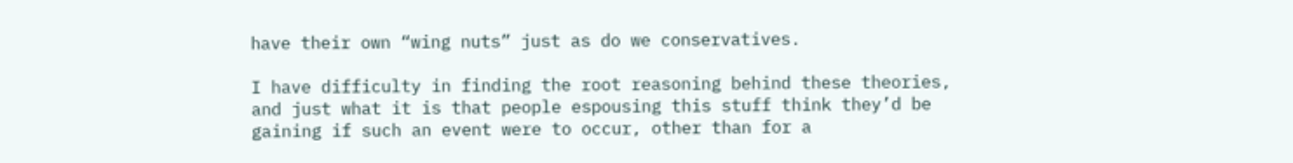have their own “wing nuts” just as do we conservatives.

I have difficulty in finding the root reasoning behind these theories, and just what it is that people espousing this stuff think they’d be gaining if such an event were to occur, other than for a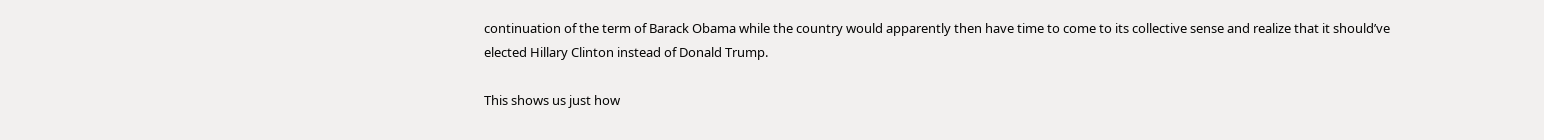continuation of the term of Barack Obama while the country would apparently then have time to come to its collective sense and realize that it should’ve elected Hillary Clinton instead of Donald Trump.

This shows us just how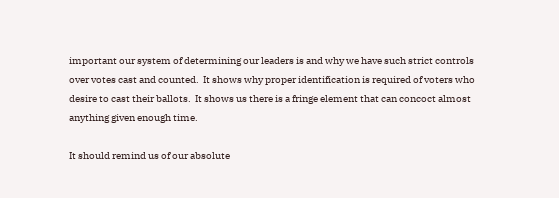important our system of determining our leaders is and why we have such strict controls over votes cast and counted.  It shows why proper identification is required of voters who desire to cast their ballots.  It shows us there is a fringe element that can concoct almost anything given enough time.

It should remind us of our absolute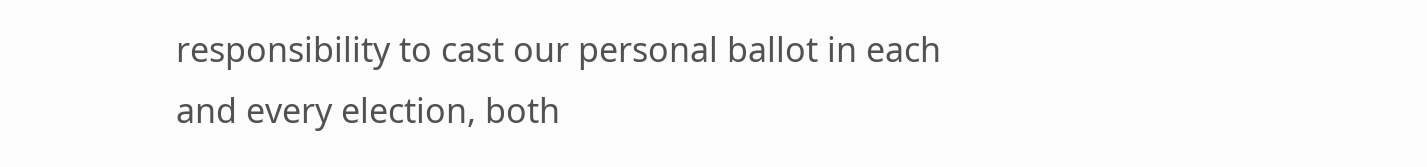responsibility to cast our personal ballot in each and every election, both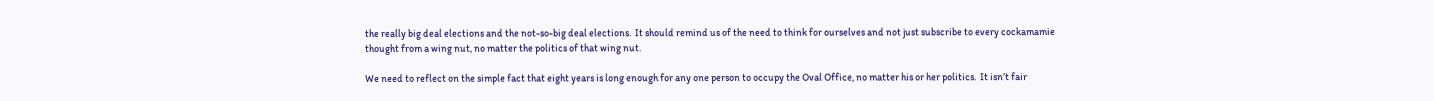the really big deal elections and the not-so-big deal elections.  It should remind us of the need to think for ourselves and not just subscribe to every cockamamie thought from a wing nut, no matter the politics of that wing nut.

We need to reflect on the simple fact that eight years is long enough for any one person to occupy the Oval Office, no matter his or her politics.  It isn’t fair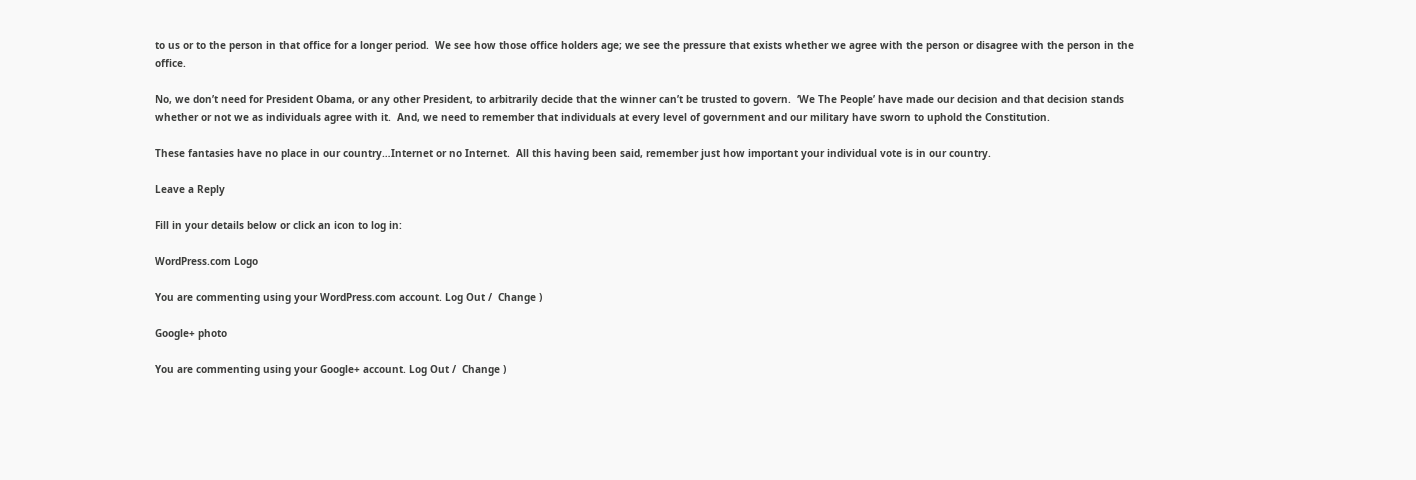to us or to the person in that office for a longer period.  We see how those office holders age; we see the pressure that exists whether we agree with the person or disagree with the person in the office.

No, we don’t need for President Obama, or any other President, to arbitrarily decide that the winner can’t be trusted to govern.  ‘We The People’ have made our decision and that decision stands whether or not we as individuals agree with it.  And, we need to remember that individuals at every level of government and our military have sworn to uphold the Constitution.

These fantasies have no place in our country…Internet or no Internet.  All this having been said, remember just how important your individual vote is in our country.

Leave a Reply

Fill in your details below or click an icon to log in:

WordPress.com Logo

You are commenting using your WordPress.com account. Log Out /  Change )

Google+ photo

You are commenting using your Google+ account. Log Out /  Change )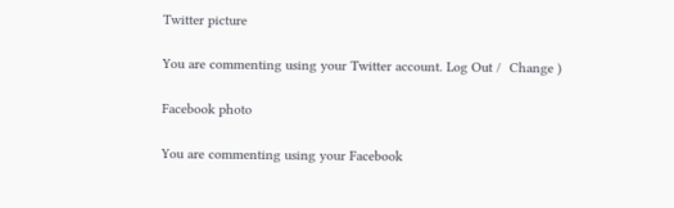Twitter picture

You are commenting using your Twitter account. Log Out /  Change )

Facebook photo

You are commenting using your Facebook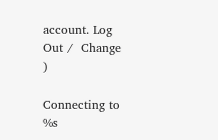account. Log Out /  Change )

Connecting to %s